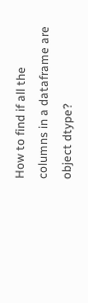How to find if all the columns in a dataframe are object dtype?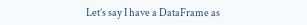Let’s say I have a DataFrame as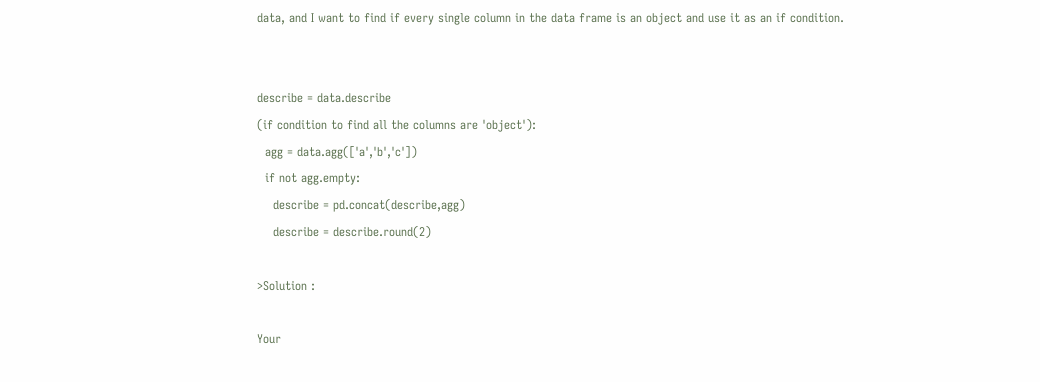data, and I want to find if every single column in the data frame is an object and use it as an if condition.


describe = data.describe
(if condition to find all the columns are 'object'):
  agg = data.agg(['a','b','c'])
  if not agg.empty:
    describe = pd.concat(describe,agg)
    describe = describe.round(2)

>Solution :

Your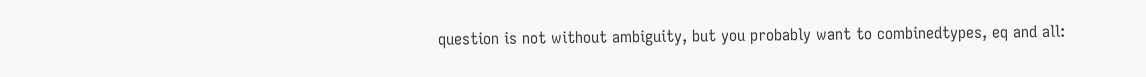question is not without ambiguity, but you probably want to combinedtypes, eq and all: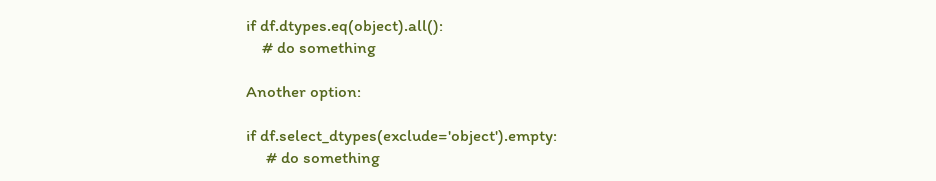if df.dtypes.eq(object).all():
    # do something

Another option:

if df.select_dtypes(exclude='object').empty:
     # do something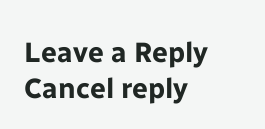Leave a Reply Cancel reply